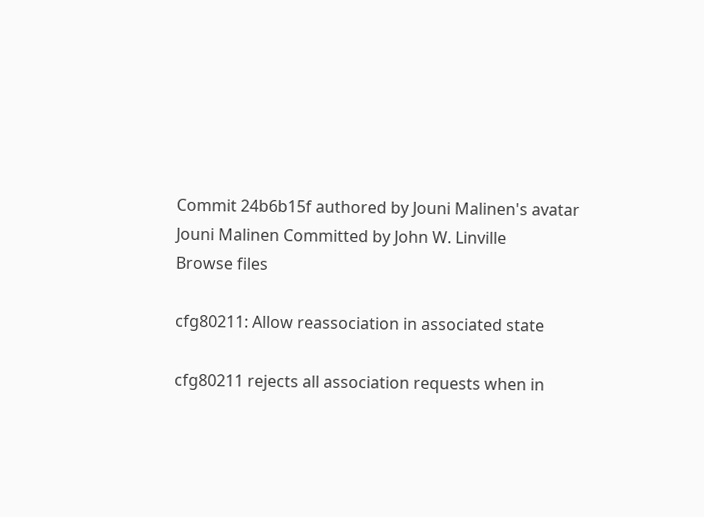Commit 24b6b15f authored by Jouni Malinen's avatar Jouni Malinen Committed by John W. Linville
Browse files

cfg80211: Allow reassociation in associated state

cfg80211 rejects all association requests when in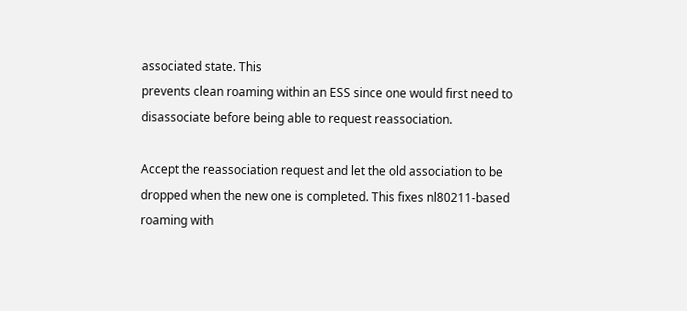associated state. This
prevents clean roaming within an ESS since one would first need to
disassociate before being able to request reassociation.

Accept the reassociation request and let the old association to be
dropped when the new one is completed. This fixes nl80211-based
roaming with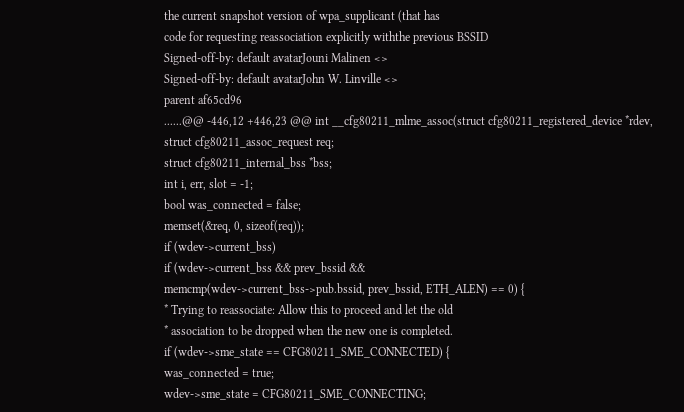the current snapshot version of wpa_supplicant (that has
code for requesting reassociation explicitly withthe previous BSSID
Signed-off-by: default avatarJouni Malinen <>
Signed-off-by: default avatarJohn W. Linville <>
parent af65cd96
......@@ -446,12 +446,23 @@ int __cfg80211_mlme_assoc(struct cfg80211_registered_device *rdev,
struct cfg80211_assoc_request req;
struct cfg80211_internal_bss *bss;
int i, err, slot = -1;
bool was_connected = false;
memset(&req, 0, sizeof(req));
if (wdev->current_bss)
if (wdev->current_bss && prev_bssid &&
memcmp(wdev->current_bss->pub.bssid, prev_bssid, ETH_ALEN) == 0) {
* Trying to reassociate: Allow this to proceed and let the old
* association to be dropped when the new one is completed.
if (wdev->sme_state == CFG80211_SME_CONNECTED) {
was_connected = true;
wdev->sme_state = CFG80211_SME_CONNECTING;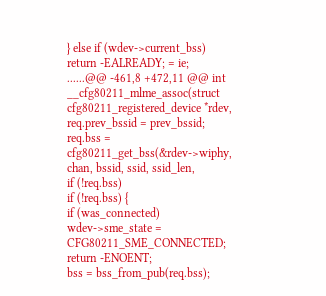} else if (wdev->current_bss)
return -EALREADY; = ie;
......@@ -461,8 +472,11 @@ int __cfg80211_mlme_assoc(struct cfg80211_registered_device *rdev,
req.prev_bssid = prev_bssid;
req.bss = cfg80211_get_bss(&rdev->wiphy, chan, bssid, ssid, ssid_len,
if (!req.bss)
if (!req.bss) {
if (was_connected)
wdev->sme_state = CFG80211_SME_CONNECTED;
return -ENOENT;
bss = bss_from_pub(req.bss);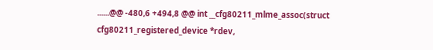......@@ -480,6 +494,8 @@ int __cfg80211_mlme_assoc(struct cfg80211_registered_device *rdev,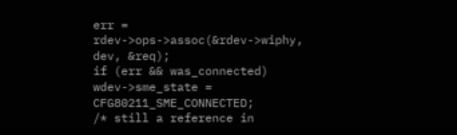err = rdev->ops->assoc(&rdev->wiphy, dev, &req);
if (err && was_connected)
wdev->sme_state = CFG80211_SME_CONNECTED;
/* still a reference in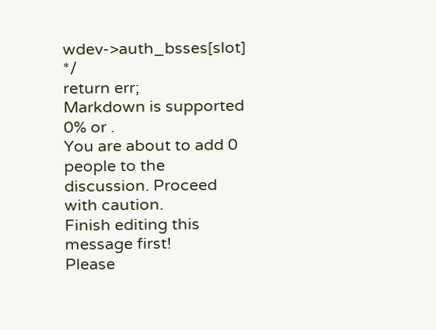wdev->auth_bsses[slot] */
return err;
Markdown is supported
0% or .
You are about to add 0 people to the discussion. Proceed with caution.
Finish editing this message first!
Please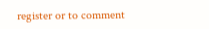register or to comment